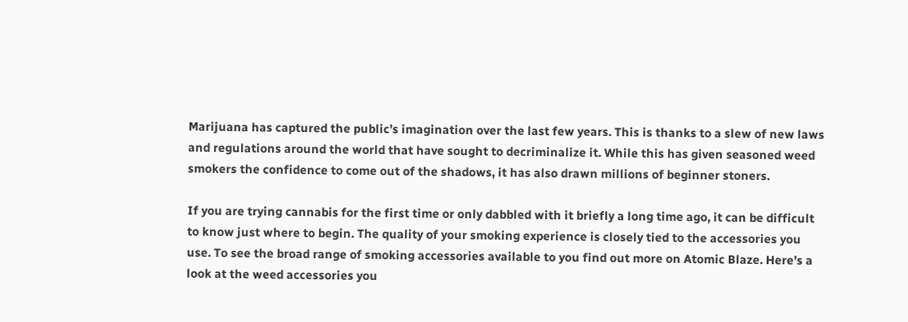Marijuana has captured the public’s imagination over the last few years. This is thanks to a slew of new laws and regulations around the world that have sought to decriminalize it. While this has given seasoned weed smokers the confidence to come out of the shadows, it has also drawn millions of beginner stoners.

If you are trying cannabis for the first time or only dabbled with it briefly a long time ago, it can be difficult to know just where to begin. The quality of your smoking experience is closely tied to the accessories you use. To see the broad range of smoking accessories available to you find out more on Atomic Blaze. Here’s a look at the weed accessories you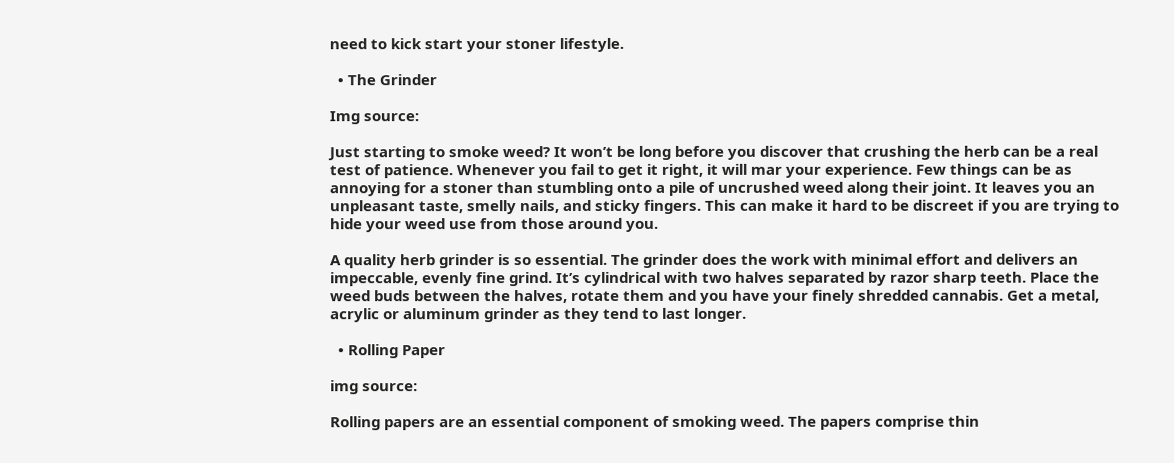need to kick start your stoner lifestyle.

  • The Grinder

Img source:

Just starting to smoke weed? It won’t be long before you discover that crushing the herb can be a real test of patience. Whenever you fail to get it right, it will mar your experience. Few things can be as annoying for a stoner than stumbling onto a pile of uncrushed weed along their joint. It leaves you an unpleasant taste, smelly nails, and sticky fingers. This can make it hard to be discreet if you are trying to hide your weed use from those around you.

A quality herb grinder is so essential. The grinder does the work with minimal effort and delivers an impeccable, evenly fine grind. It’s cylindrical with two halves separated by razor sharp teeth. Place the weed buds between the halves, rotate them and you have your finely shredded cannabis. Get a metal, acrylic or aluminum grinder as they tend to last longer.

  • Rolling Paper

img source:

Rolling papers are an essential component of smoking weed. The papers comprise thin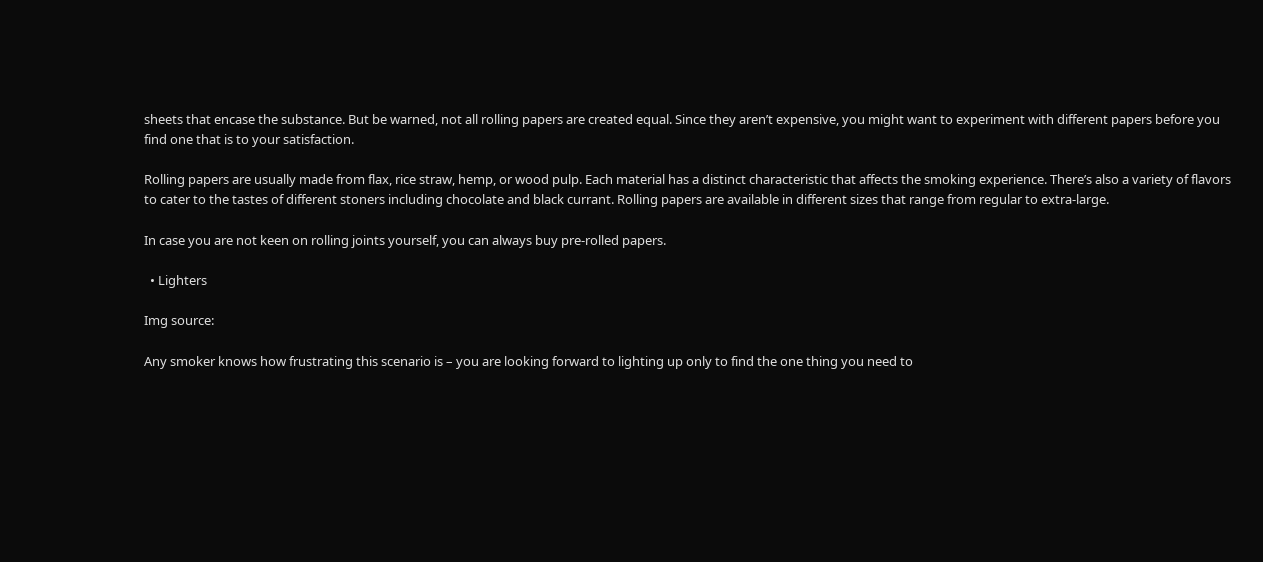sheets that encase the substance. But be warned, not all rolling papers are created equal. Since they aren’t expensive, you might want to experiment with different papers before you find one that is to your satisfaction.

Rolling papers are usually made from flax, rice straw, hemp, or wood pulp. Each material has a distinct characteristic that affects the smoking experience. There’s also a variety of flavors to cater to the tastes of different stoners including chocolate and black currant. Rolling papers are available in different sizes that range from regular to extra-large.

In case you are not keen on rolling joints yourself, you can always buy pre-rolled papers.

  • Lighters

Img source:

Any smoker knows how frustrating this scenario is – you are looking forward to lighting up only to find the one thing you need to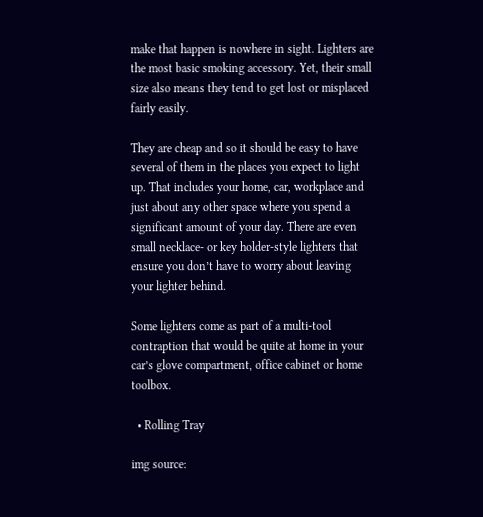make that happen is nowhere in sight. Lighters are the most basic smoking accessory. Yet, their small size also means they tend to get lost or misplaced fairly easily.

They are cheap and so it should be easy to have several of them in the places you expect to light up. That includes your home, car, workplace and just about any other space where you spend a significant amount of your day. There are even small necklace- or key holder-style lighters that ensure you don’t have to worry about leaving your lighter behind.

Some lighters come as part of a multi-tool contraption that would be quite at home in your car’s glove compartment, office cabinet or home toolbox.

  • Rolling Tray

img source: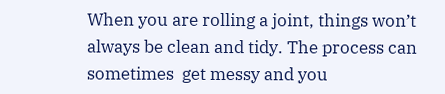When you are rolling a joint, things won’t always be clean and tidy. The process can sometimes  get messy and you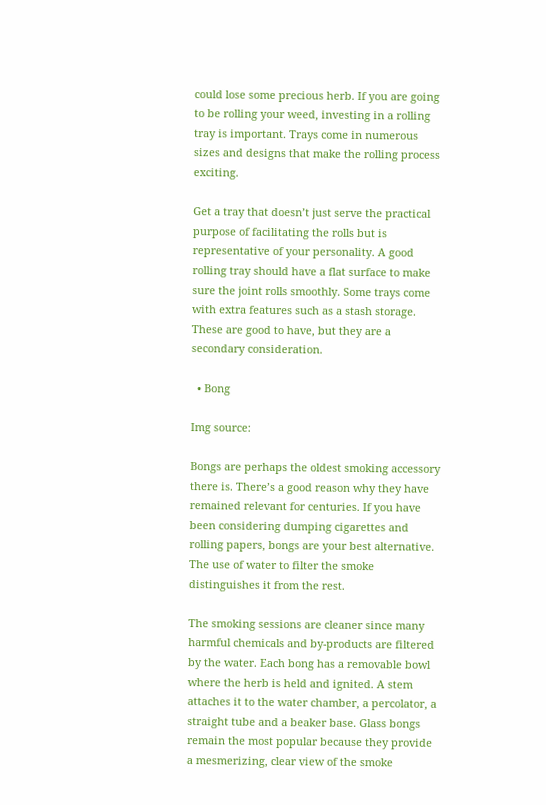could lose some precious herb. If you are going to be rolling your weed, investing in a rolling tray is important. Trays come in numerous sizes and designs that make the rolling process exciting.

Get a tray that doesn’t just serve the practical purpose of facilitating the rolls but is representative of your personality. A good rolling tray should have a flat surface to make sure the joint rolls smoothly. Some trays come with extra features such as a stash storage. These are good to have, but they are a secondary consideration.

  • Bong

Img source:

Bongs are perhaps the oldest smoking accessory there is. There’s a good reason why they have remained relevant for centuries. If you have been considering dumping cigarettes and rolling papers, bongs are your best alternative. The use of water to filter the smoke distinguishes it from the rest.

The smoking sessions are cleaner since many harmful chemicals and by-products are filtered by the water. Each bong has a removable bowl where the herb is held and ignited. A stem attaches it to the water chamber, a percolator, a straight tube and a beaker base. Glass bongs remain the most popular because they provide a mesmerizing, clear view of the smoke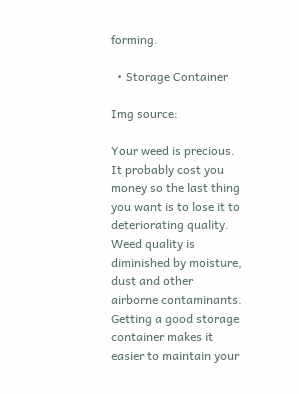forming.

  • Storage Container

Img source:

Your weed is precious. It probably cost you money so the last thing you want is to lose it to deteriorating quality. Weed quality is diminished by moisture, dust and other airborne contaminants. Getting a good storage container makes it easier to maintain your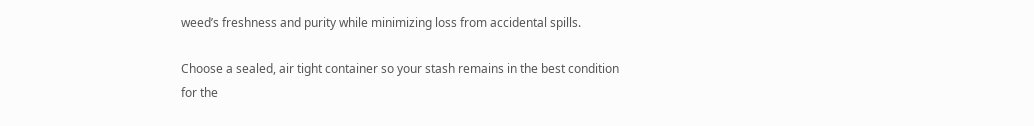weed’s freshness and purity while minimizing loss from accidental spills.

Choose a sealed, air tight container so your stash remains in the best condition for the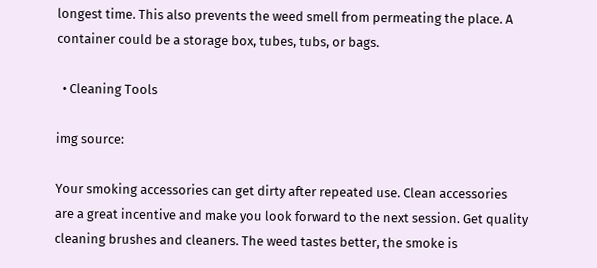longest time. This also prevents the weed smell from permeating the place. A container could be a storage box, tubes, tubs, or bags.

  • Cleaning Tools

img source:

Your smoking accessories can get dirty after repeated use. Clean accessories are a great incentive and make you look forward to the next session. Get quality cleaning brushes and cleaners. The weed tastes better, the smoke is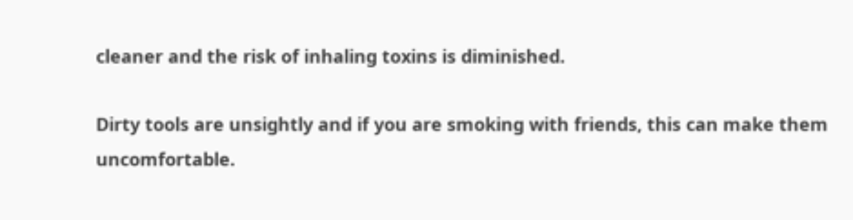cleaner and the risk of inhaling toxins is diminished.

Dirty tools are unsightly and if you are smoking with friends, this can make them uncomfortable.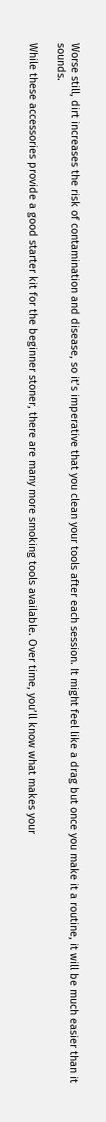Worse still, dirt increases the risk of contamination and disease, so it’s imperative that you clean your tools after each session. It might feel like a drag but once you make it a routine, it will be much easier than it sounds.

While these accessories provide a good starter kit for the beginner stoner, there are many more smoking tools available. Over time, you’ll know what makes your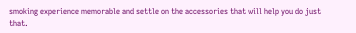smoking experience memorable and settle on the accessories that will help you do just that.